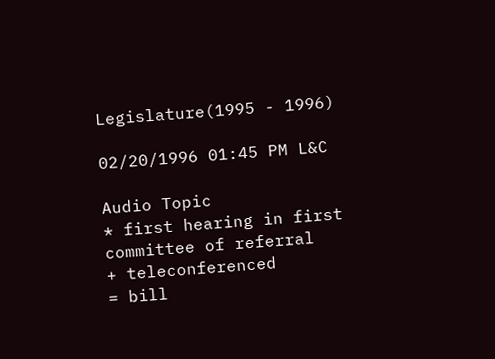Legislature(1995 - 1996)

02/20/1996 01:45 PM L&C

Audio Topic
* first hearing in first committee of referral
+ teleconferenced
= bill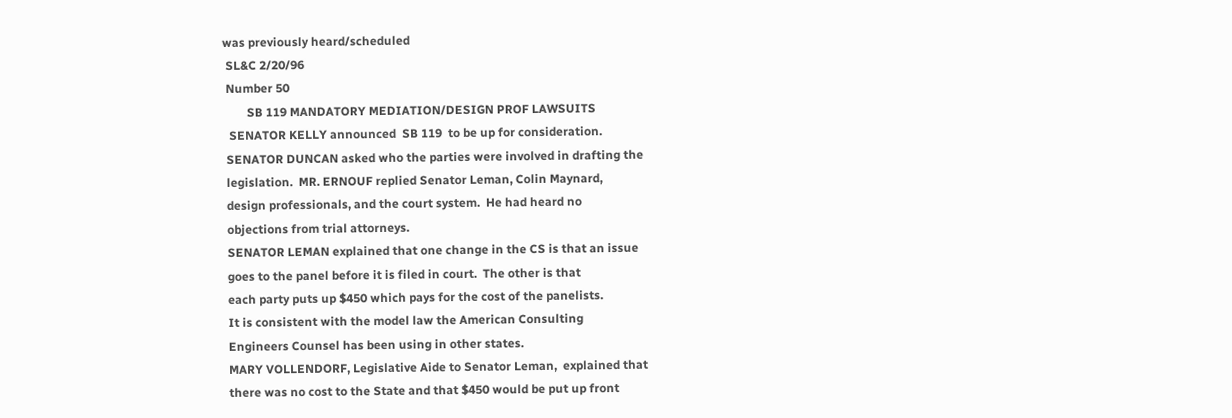was previously heard/scheduled
 SL&C 2/20/96
 Number 50
        SB 119 MANDATORY MEDIATION/DESIGN PROF LAWSUITS
  SENATOR KELLY announced  SB 119  to be up for consideration.
 SENATOR DUNCAN asked who the parties were involved in drafting the
 legislation.  MR. ERNOUF replied Senator Leman, Colin Maynard,
 design professionals, and the court system.  He had heard no
 objections from trial attorneys.
 SENATOR LEMAN explained that one change in the CS is that an issue
 goes to the panel before it is filed in court.  The other is that
 each party puts up $450 which pays for the cost of the panelists.
 It is consistent with the model law the American Consulting
 Engineers Counsel has been using in other states.
 MARY VOLLENDORF, Legislative Aide to Senator Leman,  explained that
 there was no cost to the State and that $450 would be put up front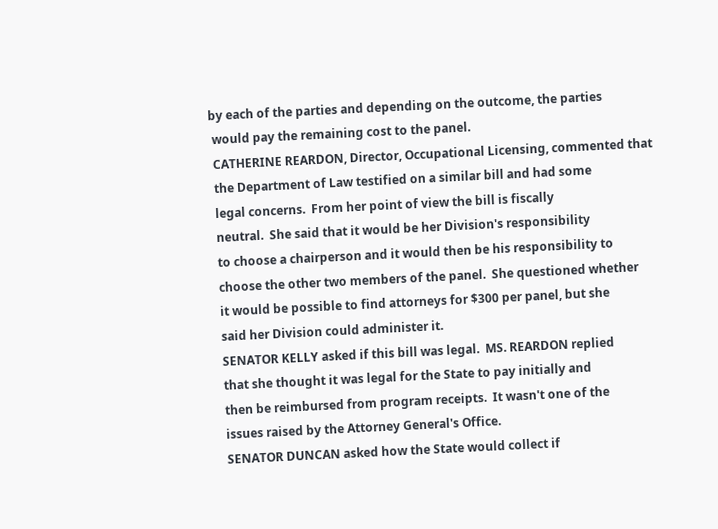by each of the parties and depending on the outcome, the parties
 would pay the remaining cost to the panel.
 CATHERINE REARDON, Director, Occupational Licensing, commented that
 the Department of Law testified on a similar bill and had some
 legal concerns.  From her point of view the bill is fiscally
 neutral.  She said that it would be her Division's responsibility
 to choose a chairperson and it would then be his responsibility to
 choose the other two members of the panel.  She questioned whether
 it would be possible to find attorneys for $300 per panel, but she
 said her Division could administer it.
 SENATOR KELLY asked if this bill was legal.  MS. REARDON replied
 that she thought it was legal for the State to pay initially and
 then be reimbursed from program receipts.  It wasn't one of the
 issues raised by the Attorney General's Office.
 SENATOR DUNCAN asked how the State would collect if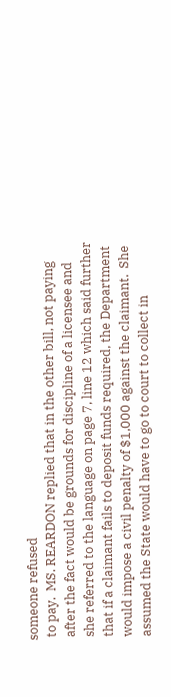someone refused
 to pay.  MS. REARDON replied that in the other bill, not paying
 after the fact would be grounds for discipline of a licensee and
 she referred to the language on page 7, line 12 which said further
 that if a claimant fails to deposit funds required, the Department
 would impose a civil penalty of $1,000 against the claimant.  She
 assumed the State would have to go to court to collect in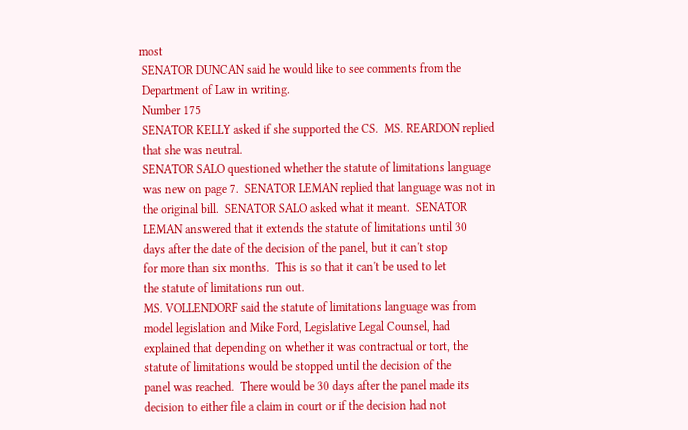most
 SENATOR DUNCAN said he would like to see comments from the
 Department of Law in writing.
 Number 175
 SENATOR KELLY asked if she supported the CS.  MS. REARDON replied
 that she was neutral.
 SENATOR SALO questioned whether the statute of limitations language
 was new on page 7.  SENATOR LEMAN replied that language was not in
 the original bill.  SENATOR SALO asked what it meant.  SENATOR
 LEMAN answered that it extends the statute of limitations until 30
 days after the date of the decision of the panel, but it can't stop
 for more than six months.  This is so that it can't be used to let
 the statute of limitations run out.
 MS. VOLLENDORF said the statute of limitations language was from
 model legislation and Mike Ford, Legislative Legal Counsel, had
 explained that depending on whether it was contractual or tort, the
 statute of limitations would be stopped until the decision of the
 panel was reached.  There would be 30 days after the panel made its
 decision to either file a claim in court or if the decision had not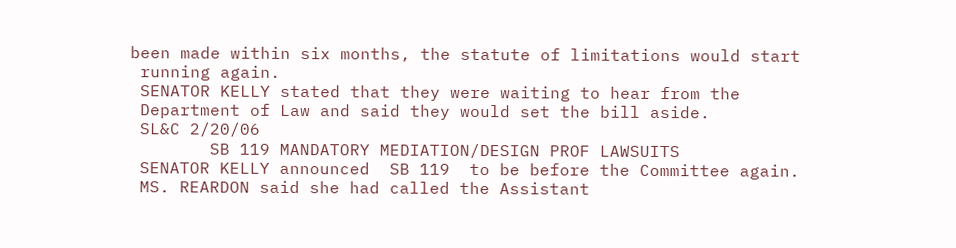been made within six months, the statute of limitations would start
 running again.
 SENATOR KELLY stated that they were waiting to hear from the
 Department of Law and said they would set the bill aside.
 SL&C 2/20/06
        SB 119 MANDATORY MEDIATION/DESIGN PROF LAWSUITS
 SENATOR KELLY announced  SB 119  to be before the Committee again.
 MS. REARDON said she had called the Assistant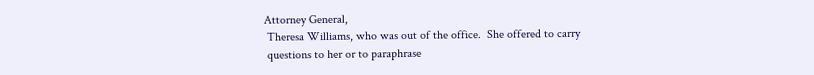Attorney General,
 Theresa Williams, who was out of the office.  She offered to carry
 questions to her or to paraphrase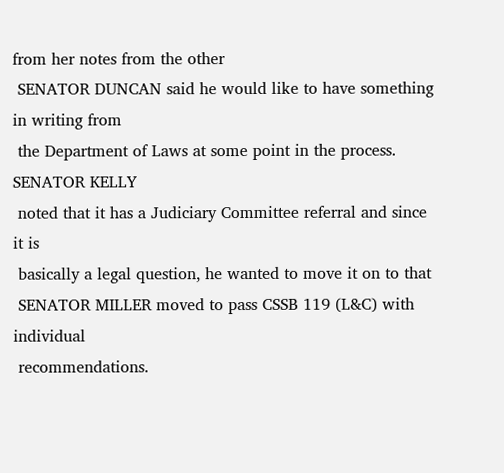from her notes from the other
 SENATOR DUNCAN said he would like to have something in writing from
 the Department of Laws at some point in the process.  SENATOR KELLY
 noted that it has a Judiciary Committee referral and since it is
 basically a legal question, he wanted to move it on to that
 SENATOR MILLER moved to pass CSSB 119 (L&C) with individual
 recommendations.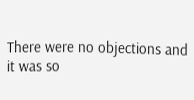There were no objections and it was so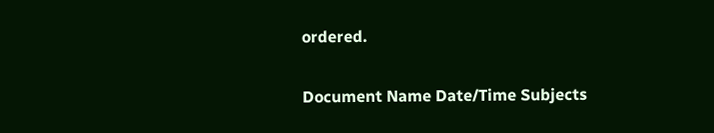ordered.

Document Name Date/Time Subjects